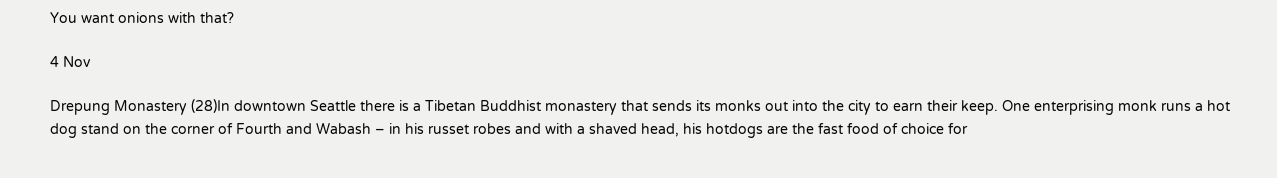You want onions with that?

4 Nov

Drepung Monastery (28)In downtown Seattle there is a Tibetan Buddhist monastery that sends its monks out into the city to earn their keep. One enterprising monk runs a hot dog stand on the corner of Fourth and Wabash – in his russet robes and with a shaved head, his hotdogs are the fast food of choice for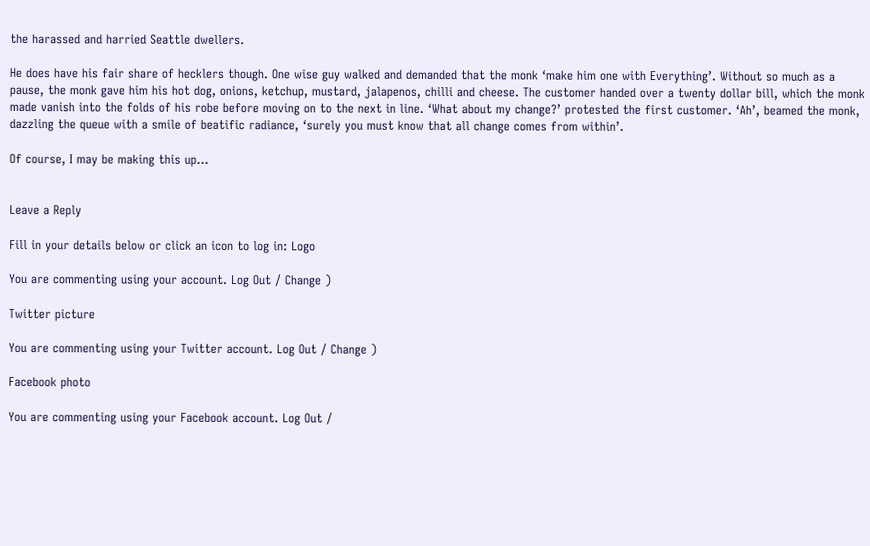the harassed and harried Seattle dwellers.

He does have his fair share of hecklers though. One wise guy walked and demanded that the monk ‘make him one with Everything’. Without so much as a pause, the monk gave him his hot dog, onions, ketchup, mustard, jalapenos, chilli and cheese. The customer handed over a twenty dollar bill, which the monk made vanish into the folds of his robe before moving on to the next in line. ‘What about my change?’ protested the first customer. ‘Ah’, beamed the monk, dazzling the queue with a smile of beatific radiance, ‘surely you must know that all change comes from within’.

Of course, I may be making this up…


Leave a Reply

Fill in your details below or click an icon to log in: Logo

You are commenting using your account. Log Out / Change )

Twitter picture

You are commenting using your Twitter account. Log Out / Change )

Facebook photo

You are commenting using your Facebook account. Log Out /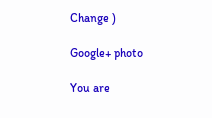Change )

Google+ photo

You are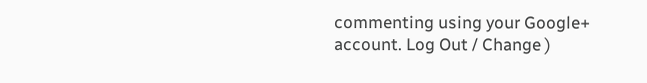commenting using your Google+ account. Log Out / Change )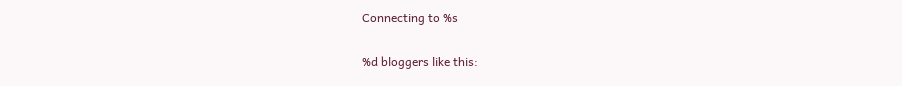Connecting to %s

%d bloggers like this: